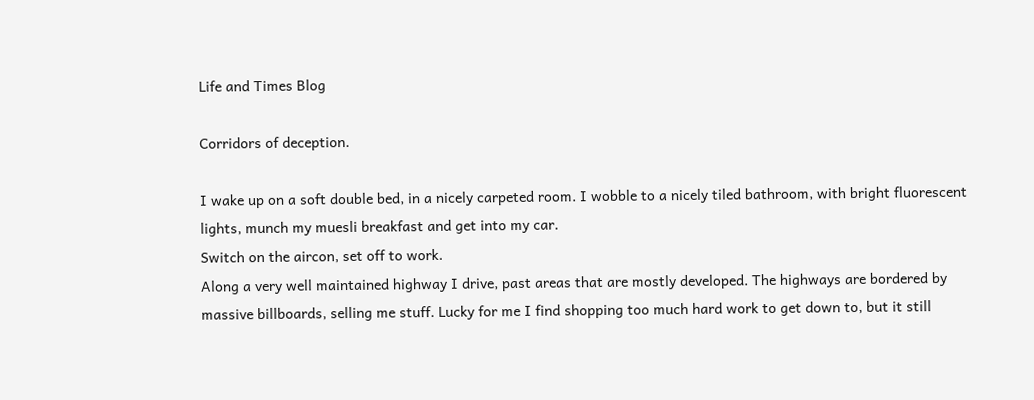Life and Times Blog

Corridors of deception.

I wake up on a soft double bed, in a nicely carpeted room. I wobble to a nicely tiled bathroom, with bright fluorescent lights, munch my muesli breakfast and get into my car.
Switch on the aircon, set off to work.
Along a very well maintained highway I drive, past areas that are mostly developed. The highways are bordered by massive billboards, selling me stuff. Lucky for me I find shopping too much hard work to get down to, but it still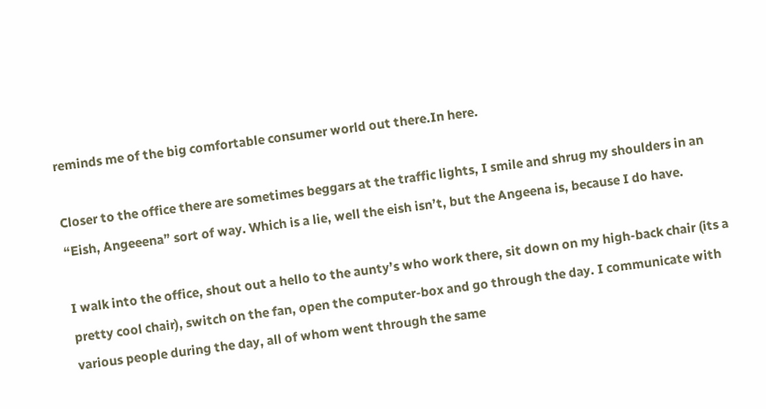reminds me of the big comfortable consumer world out there.In here.

Closer to the office there are sometimes beggars at the traffic lights, I smile and shrug my shoulders in an “Eish, Angeeena” sort of way. Which is a lie, well the eish isn’t, but the Angeena is, because I do have.

I walk into the office, shout out a hello to the aunty’s who work there, sit down on my high-back chair (its a pretty cool chair), switch on the fan, open the computer-box and go through the day. I communicate with various people during the day, all of whom went through the same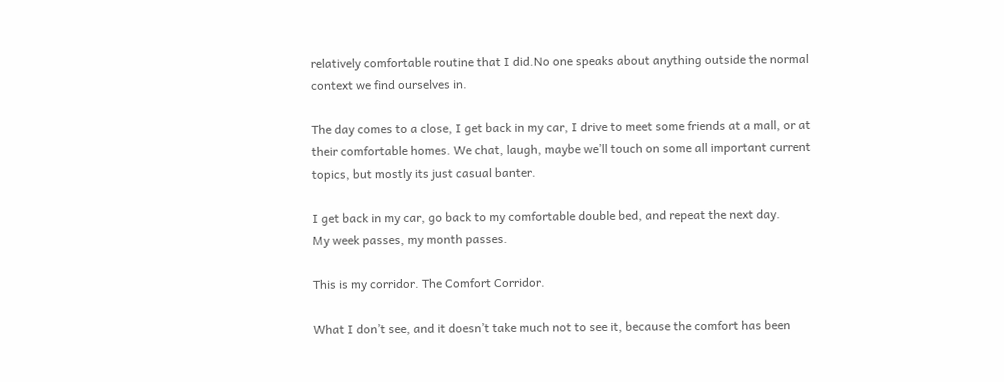relatively comfortable routine that I did.No one speaks about anything outside the normal context we find ourselves in.

The day comes to a close, I get back in my car, I drive to meet some friends at a mall, or at their comfortable homes. We chat, laugh, maybe we’ll touch on some all important current topics, but mostly its just casual banter.

I get back in my car, go back to my comfortable double bed, and repeat the next day.
My week passes, my month passes.

This is my corridor. The Comfort Corridor.

What I don’t see, and it doesn’t take much not to see it, because the comfort has been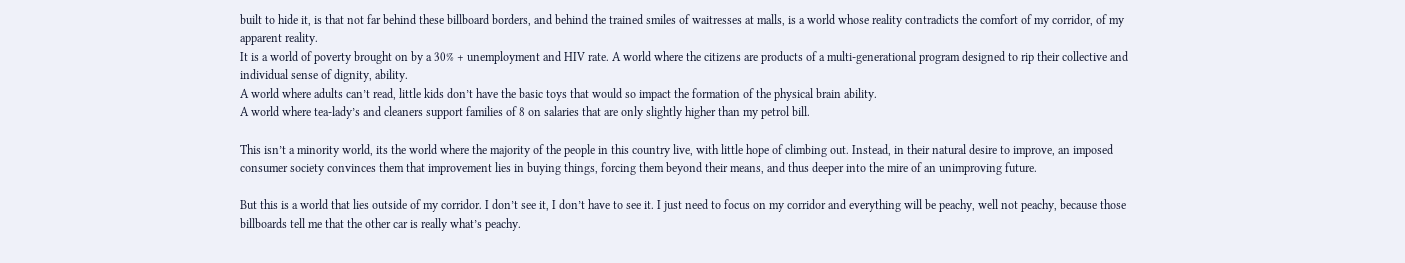built to hide it, is that not far behind these billboard borders, and behind the trained smiles of waitresses at malls, is a world whose reality contradicts the comfort of my corridor, of my apparent reality.
It is a world of poverty brought on by a 30% + unemployment and HIV rate. A world where the citizens are products of a multi-generational program designed to rip their collective and individual sense of dignity, ability.
A world where adults can’t read, little kids don’t have the basic toys that would so impact the formation of the physical brain ability.
A world where tea-lady’s and cleaners support families of 8 on salaries that are only slightly higher than my petrol bill.

This isn’t a minority world, its the world where the majority of the people in this country live, with little hope of climbing out. Instead, in their natural desire to improve, an imposed consumer society convinces them that improvement lies in buying things, forcing them beyond their means, and thus deeper into the mire of an unimproving future.

But this is a world that lies outside of my corridor. I don’t see it, I don’t have to see it. I just need to focus on my corridor and everything will be peachy, well not peachy, because those billboards tell me that the other car is really what’s peachy.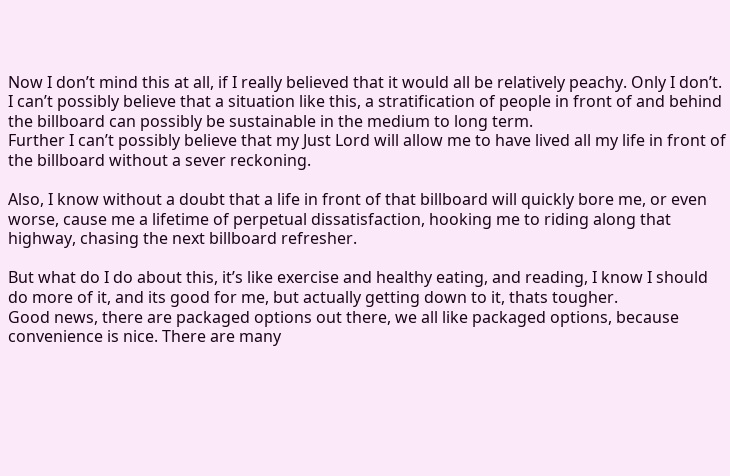Now I don’t mind this at all, if I really believed that it would all be relatively peachy. Only I don’t.
I can’t possibly believe that a situation like this, a stratification of people in front of and behind the billboard can possibly be sustainable in the medium to long term.
Further I can’t possibly believe that my Just Lord will allow me to have lived all my life in front of the billboard without a sever reckoning.

Also, I know without a doubt that a life in front of that billboard will quickly bore me, or even worse, cause me a lifetime of perpetual dissatisfaction, hooking me to riding along that highway, chasing the next billboard refresher.

But what do I do about this, it’s like exercise and healthy eating, and reading, I know I should do more of it, and its good for me, but actually getting down to it, thats tougher.
Good news, there are packaged options out there, we all like packaged options, because convenience is nice. There are many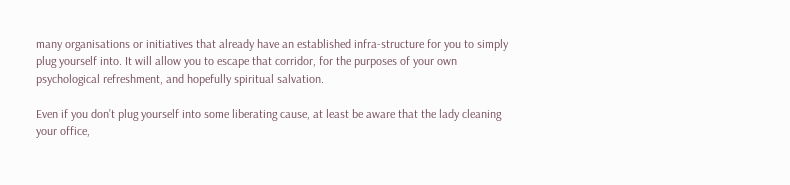many organisations or initiatives that already have an established infra-structure for you to simply plug yourself into. It will allow you to escape that corridor, for the purposes of your own psychological refreshment, and hopefully spiritual salvation.

Even if you don’t plug yourself into some liberating cause, at least be aware that the lady cleaning your office,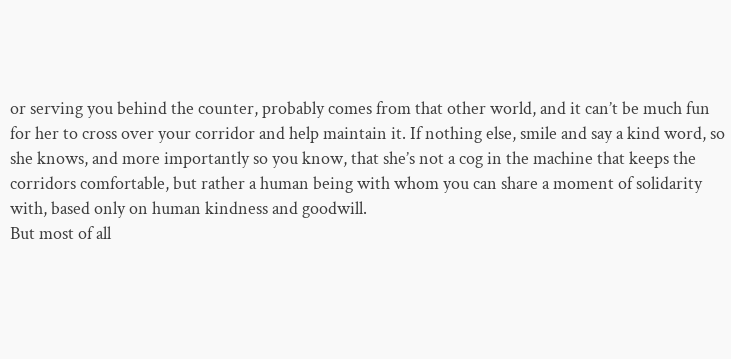or serving you behind the counter, probably comes from that other world, and it can’t be much fun for her to cross over your corridor and help maintain it. If nothing else, smile and say a kind word, so she knows, and more importantly so you know, that she’s not a cog in the machine that keeps the corridors comfortable, but rather a human being with whom you can share a moment of solidarity with, based only on human kindness and goodwill.
But most of all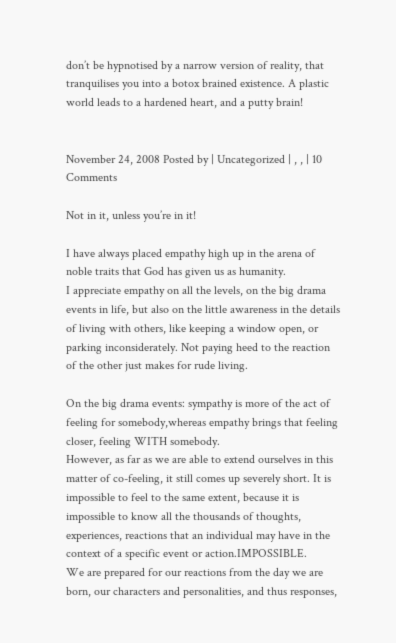don’t be hypnotised by a narrow version of reality, that tranquilises you into a botox brained existence. A plastic world leads to a hardened heart, and a putty brain!


November 24, 2008 Posted by | Uncategorized | , , | 10 Comments

Not in it, unless you’re in it!

I have always placed empathy high up in the arena of noble traits that God has given us as humanity.
I appreciate empathy on all the levels, on the big drama events in life, but also on the little awareness in the details of living with others, like keeping a window open, or parking inconsiderately. Not paying heed to the reaction of the other just makes for rude living.

On the big drama events: sympathy is more of the act of feeling for somebody,whereas empathy brings that feeling closer, feeling WITH somebody.
However, as far as we are able to extend ourselves in this matter of co-feeling, it still comes up severely short. It is impossible to feel to the same extent, because it is impossible to know all the thousands of thoughts, experiences, reactions that an individual may have in the context of a specific event or action.IMPOSSIBLE.
We are prepared for our reactions from the day we are born, our characters and personalities, and thus responses,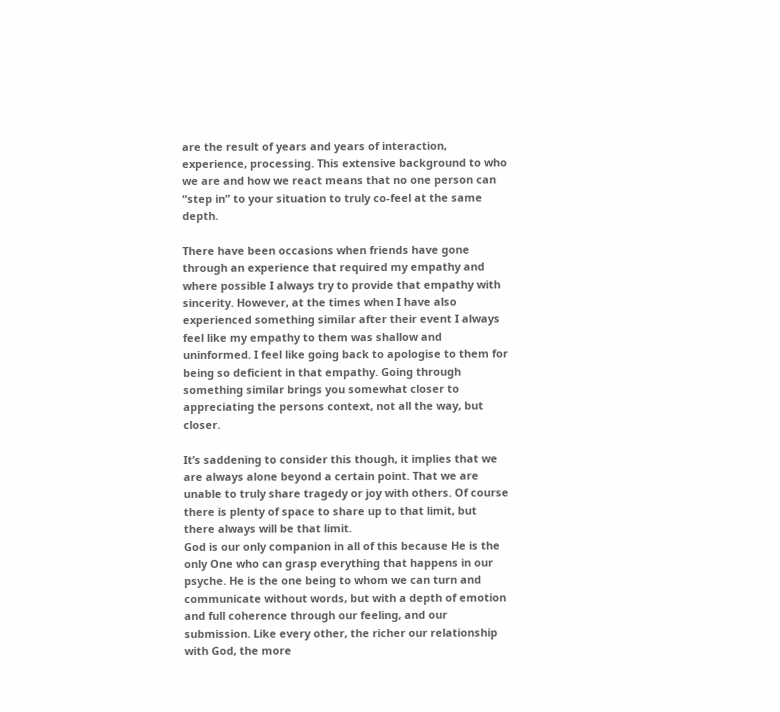are the result of years and years of interaction, experience, processing. This extensive background to who we are and how we react means that no one person can “step in” to your situation to truly co-feel at the same depth.

There have been occasions when friends have gone through an experience that required my empathy and where possible I always try to provide that empathy with sincerity. However, at the times when I have also experienced something similar after their event I always feel like my empathy to them was shallow and uninformed. I feel like going back to apologise to them for being so deficient in that empathy. Going through something similar brings you somewhat closer to appreciating the persons context, not all the way, but closer.

It’s saddening to consider this though, it implies that we are always alone beyond a certain point. That we are unable to truly share tragedy or joy with others. Of course there is plenty of space to share up to that limit, but there always will be that limit.
God is our only companion in all of this because He is the only One who can grasp everything that happens in our psyche. He is the one being to whom we can turn and communicate without words, but with a depth of emotion and full coherence through our feeling, and our submission. Like every other, the richer our relationship with God, the more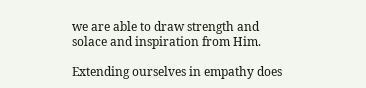we are able to draw strength and solace and inspiration from Him.

Extending ourselves in empathy does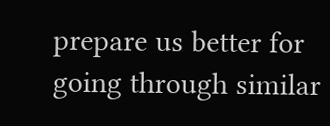prepare us better for going through similar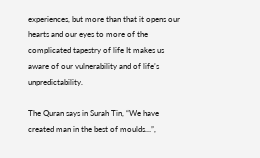experiences, but more than that it opens our hearts and our eyes to more of the complicated tapestry of life It makes us aware of our vulnerability and of life’s unpredictability.

The Quran says in Surah Tin, “We have created man in the best of moulds…”,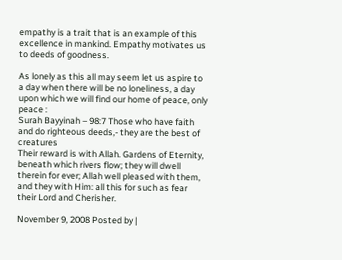empathy is a trait that is an example of this excellence in mankind. Empathy motivates us to deeds of goodness.

As lonely as this all may seem let us aspire to a day when there will be no loneliness, a day upon which we will find our home of peace, only peace :
Surah Bayyinah – 98:7 Those who have faith and do righteous deeds,- they are the best of creatures
Their reward is with Allah. Gardens of Eternity, beneath which rivers flow; they will dwell therein for ever; Allah well pleased with them, and they with Him: all this for such as fear their Lord and Cherisher.

November 9, 2008 Posted by |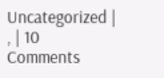Uncategorized | , | 10 Comments